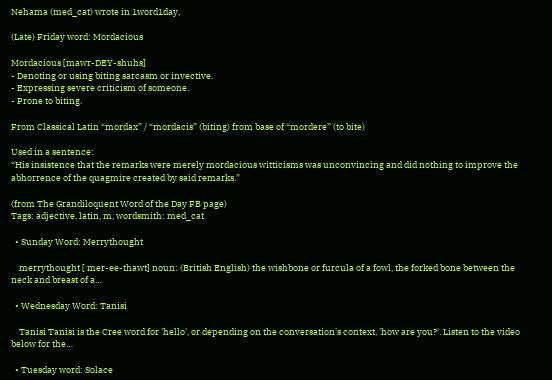Nehama (med_cat) wrote in 1word1day,

(Late) Friday word: Mordacious

Mordacious [mawr-DEY-shuhs]
- Denoting or using biting sarcasm or invective.
- Expressing severe criticism of someone.
- Prone to biting.

From Classical Latin “mordax” / “mordacis” (biting) from base of “mordere” (to bite)

Used in a sentence:
“His insistence that the remarks were merely mordacious witticisms was unconvincing and did nothing to improve the abhorrence of the quagmire created by said remarks.”

(from The Grandiloquent Word of the Day FB page)
Tags: adjective, latin, m, wordsmith: med_cat

  • Sunday Word: Merrythought

    merrythought [ mer-ee-thawt] noun: (British English) the wishbone or furcula of a fowl, the forked bone between the neck and breast of a…

  • Wednesday Word: Tanisi

    Tanisi Tanisi is the Cree word for 'hello', or depending on the conversation's context, 'how are you?'. Listen to the video below for the…

  • Tuesday word: Solace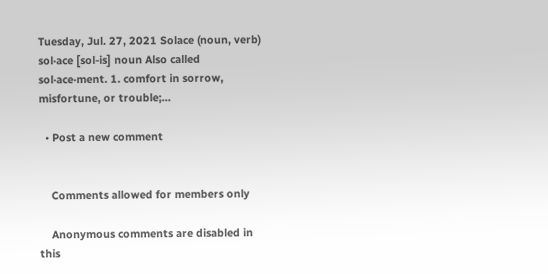Tuesday, Jul. 27, 2021 Solace (noun, verb) sol·ace [sol-is] noun Also called sol·ace·ment. 1. comfort in sorrow, misfortune, or trouble;…

  • Post a new comment


    Comments allowed for members only

    Anonymous comments are disabled in this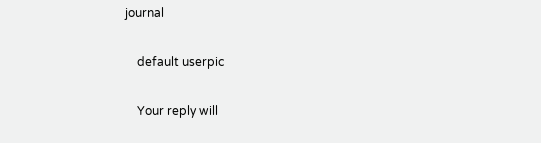journal

    default userpic

    Your reply will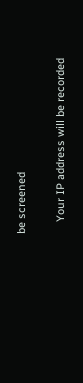be screened

    Your IP address will be recorded